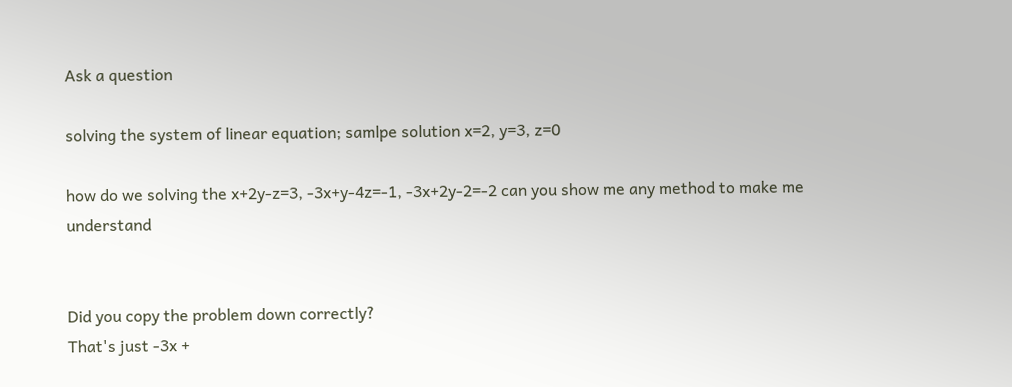Ask a question

solving the system of linear equation; samlpe solution x=2, y=3, z=0

how do we solving the x+2y-z=3, -3x+y-4z=-1, -3x+2y-2=-2 can you show me any method to make me understand


Did you copy the problem down correctly?
That's just -3x +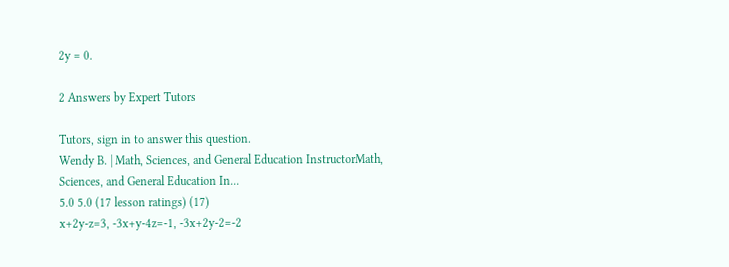2y = 0.

2 Answers by Expert Tutors

Tutors, sign in to answer this question.
Wendy B. | Math, Sciences, and General Education InstructorMath, Sciences, and General Education In...
5.0 5.0 (17 lesson ratings) (17)
x+2y-z=3, -3x+y-4z=-1, -3x+2y-2=-2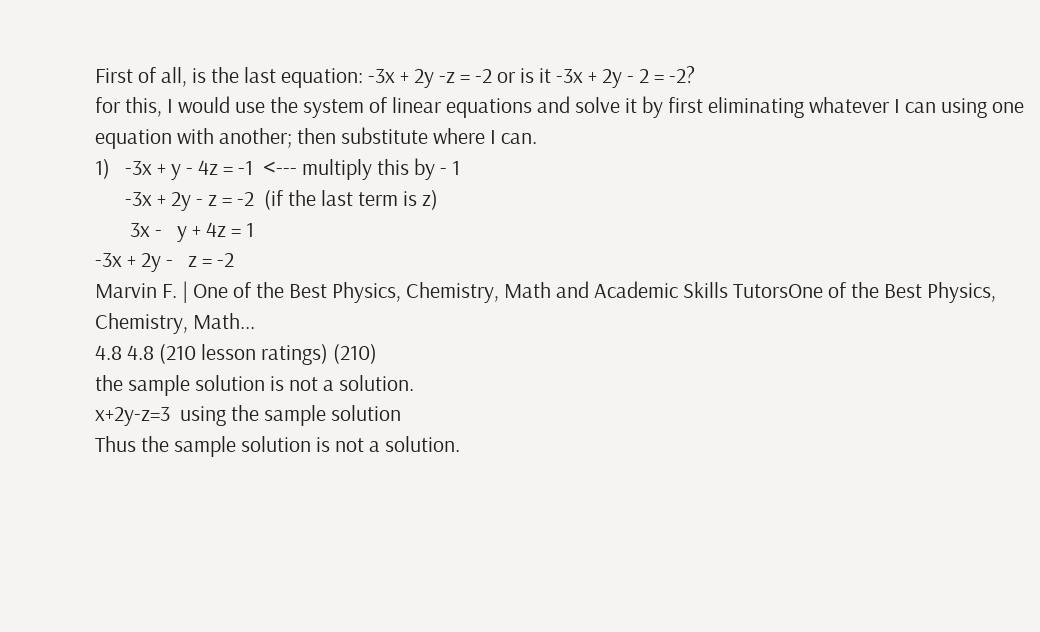First of all, is the last equation: -3x + 2y -z = -2 or is it -3x + 2y - 2 = -2?
for this, I would use the system of linear equations and solve it by first eliminating whatever I can using one equation with another; then substitute where I can.
1)   -3x + y - 4z = -1  <--- multiply this by - 1
      -3x + 2y - z = -2  (if the last term is z)
       3x -   y + 4z = 1
-3x + 2y -   z = -2
Marvin F. | One of the Best Physics, Chemistry, Math and Academic Skills TutorsOne of the Best Physics, Chemistry, Math...
4.8 4.8 (210 lesson ratings) (210)
the sample solution is not a solution.
x+2y-z=3  using the sample solution
Thus the sample solution is not a solution.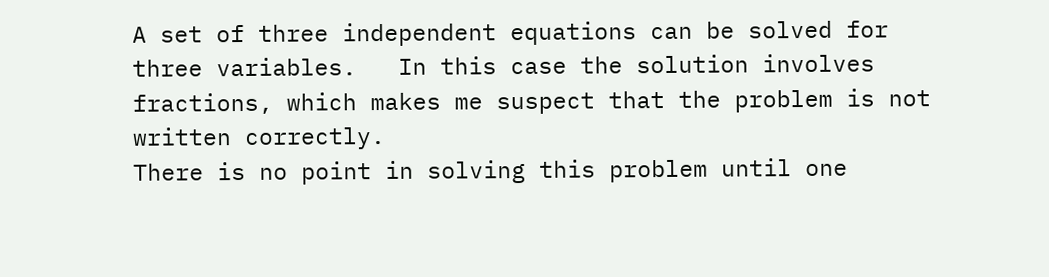A set of three independent equations can be solved for three variables.   In this case the solution involves fractions, which makes me suspect that the problem is not written correctly.
There is no point in solving this problem until one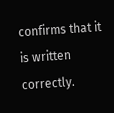confirms that it is written correctly.